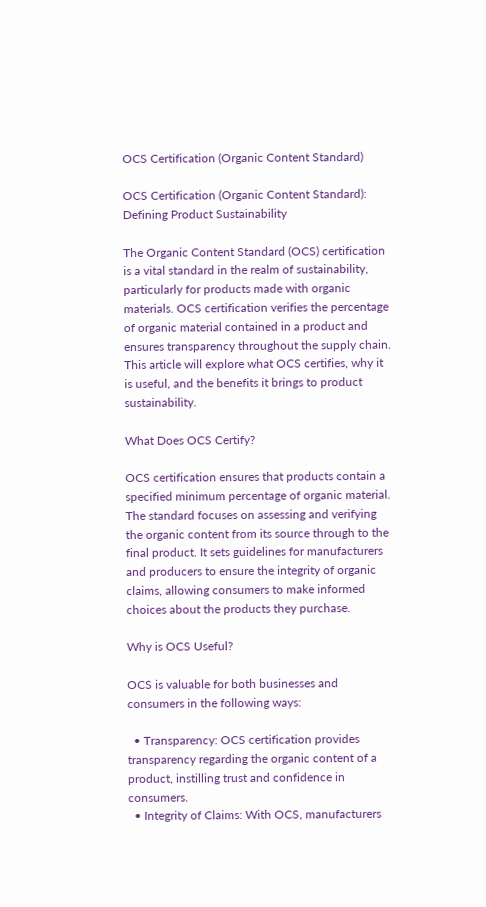OCS Certification (Organic Content Standard)

OCS Certification (Organic Content Standard): Defining Product Sustainability

The Organic Content Standard (OCS) certification is a vital standard in the realm of sustainability, particularly for products made with organic materials. OCS certification verifies the percentage of organic material contained in a product and ensures transparency throughout the supply chain. This article will explore what OCS certifies, why it is useful, and the benefits it brings to product sustainability.

What Does OCS Certify?

OCS certification ensures that products contain a specified minimum percentage of organic material. The standard focuses on assessing and verifying the organic content from its source through to the final product. It sets guidelines for manufacturers and producers to ensure the integrity of organic claims, allowing consumers to make informed choices about the products they purchase.

Why is OCS Useful?

OCS is valuable for both businesses and consumers in the following ways:

  • Transparency: OCS certification provides transparency regarding the organic content of a product, instilling trust and confidence in consumers.
  • Integrity of Claims: With OCS, manufacturers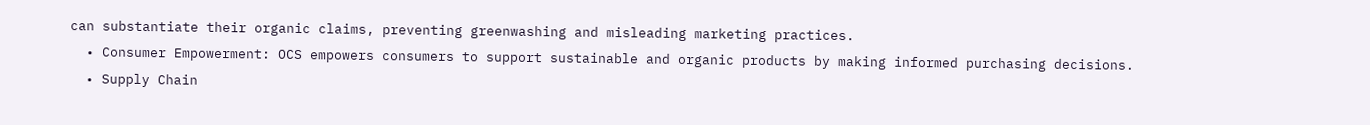can substantiate their organic claims, preventing greenwashing and misleading marketing practices.
  • Consumer Empowerment: OCS empowers consumers to support sustainable and organic products by making informed purchasing decisions.
  • Supply Chain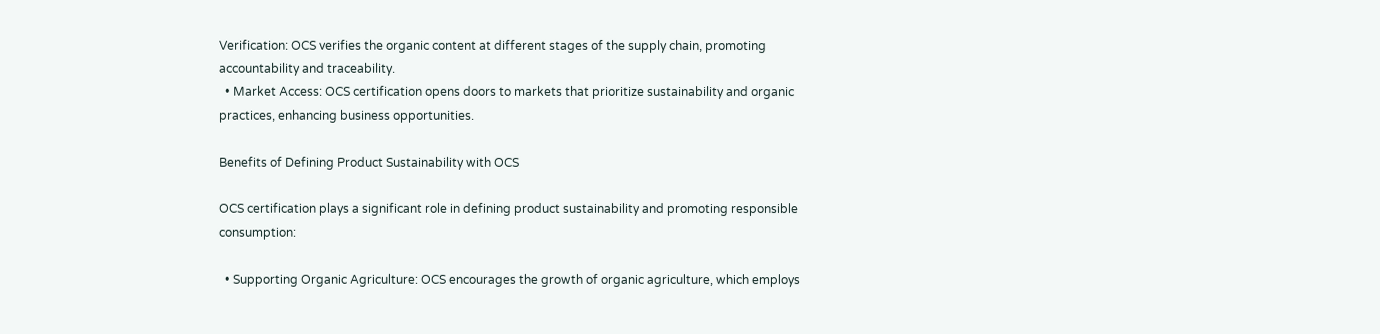Verification: OCS verifies the organic content at different stages of the supply chain, promoting accountability and traceability.
  • Market Access: OCS certification opens doors to markets that prioritize sustainability and organic practices, enhancing business opportunities.

Benefits of Defining Product Sustainability with OCS

OCS certification plays a significant role in defining product sustainability and promoting responsible consumption:

  • Supporting Organic Agriculture: OCS encourages the growth of organic agriculture, which employs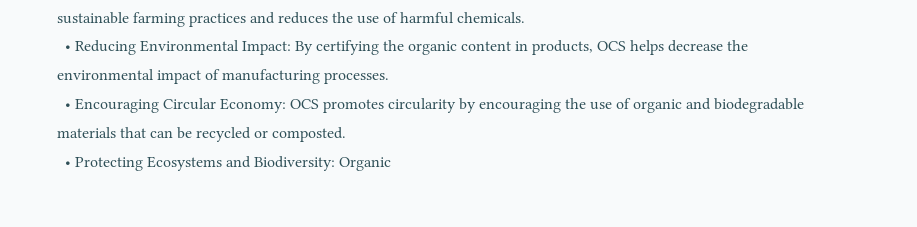sustainable farming practices and reduces the use of harmful chemicals.
  • Reducing Environmental Impact: By certifying the organic content in products, OCS helps decrease the environmental impact of manufacturing processes.
  • Encouraging Circular Economy: OCS promotes circularity by encouraging the use of organic and biodegradable materials that can be recycled or composted.
  • Protecting Ecosystems and Biodiversity: Organic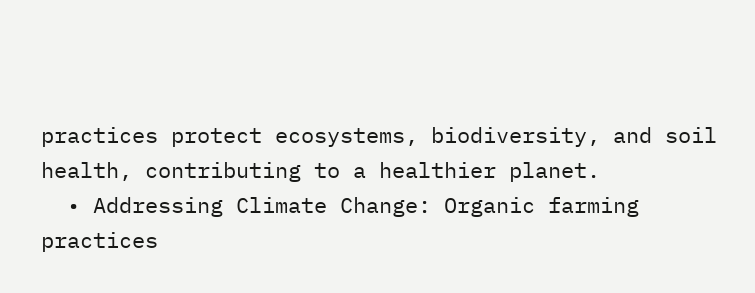practices protect ecosystems, biodiversity, and soil health, contributing to a healthier planet.
  • Addressing Climate Change: Organic farming practices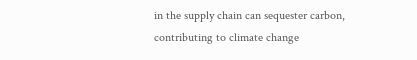in the supply chain can sequester carbon, contributing to climate change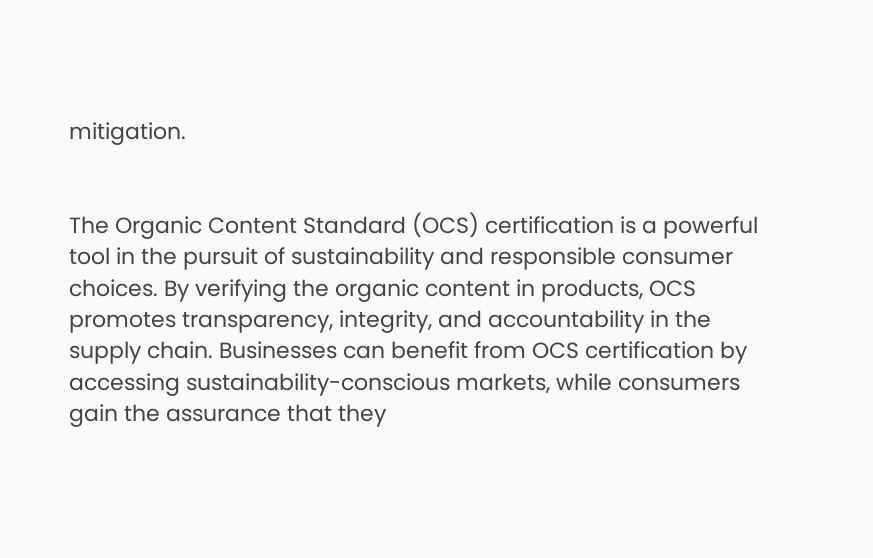mitigation.


The Organic Content Standard (OCS) certification is a powerful tool in the pursuit of sustainability and responsible consumer choices. By verifying the organic content in products, OCS promotes transparency, integrity, and accountability in the supply chain. Businesses can benefit from OCS certification by accessing sustainability-conscious markets, while consumers gain the assurance that they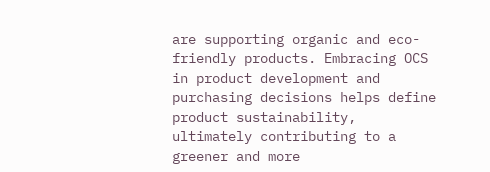are supporting organic and eco-friendly products. Embracing OCS in product development and purchasing decisions helps define product sustainability, ultimately contributing to a greener and more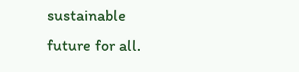sustainable future for all.